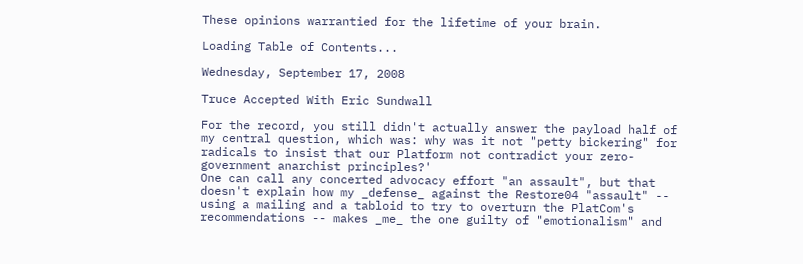These opinions warrantied for the lifetime of your brain.

Loading Table of Contents...

Wednesday, September 17, 2008

Truce Accepted With Eric Sundwall

For the record, you still didn't actually answer the payload half of my central question, which was: why was it not "petty bickering" for radicals to insist that our Platform not contradict your zero-government anarchist principles?'
One can call any concerted advocacy effort "an assault", but that doesn't explain how my _defense_ against the Restore04 "assault" -- using a mailing and a tabloid to try to overturn the PlatCom's recommendations -- makes _me_ the one guilty of "emotionalism" and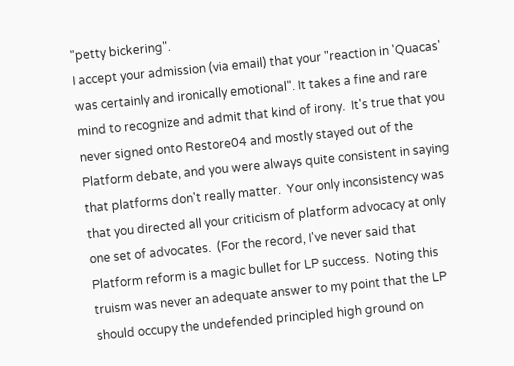"petty bickering".
I accept your admission (via email) that your "reaction in 'Quacas' was certainly and ironically emotional". It takes a fine and rare mind to recognize and admit that kind of irony.  It's true that you never signed onto Restore04 and mostly stayed out of the Platform debate, and you were always quite consistent in saying that platforms don't really matter.  Your only inconsistency was that you directed all your criticism of platform advocacy at only one set of advocates.  (For the record, I've never said that Platform reform is a magic bullet for LP success.  Noting this truism was never an adequate answer to my point that the LP should occupy the undefended principled high ground on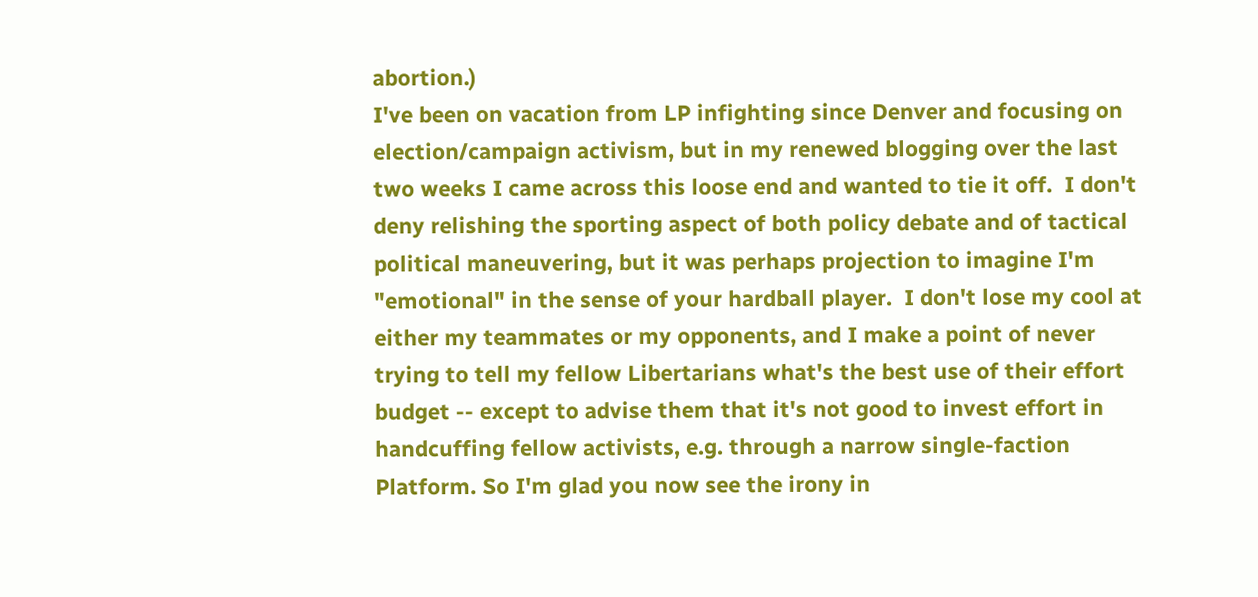abortion.)
I've been on vacation from LP infighting since Denver and focusing on election/campaign activism, but in my renewed blogging over the last two weeks I came across this loose end and wanted to tie it off.  I don't deny relishing the sporting aspect of both policy debate and of tactical political maneuvering, but it was perhaps projection to imagine I'm "emotional" in the sense of your hardball player.  I don't lose my cool at either my teammates or my opponents, and I make a point of never trying to tell my fellow Libertarians what's the best use of their effort budget -- except to advise them that it's not good to invest effort in handcuffing fellow activists, e.g. through a narrow single-faction Platform. So I'm glad you now see the irony in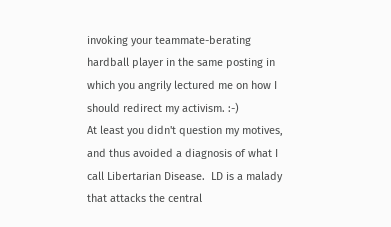invoking your teammate-berating hardball player in the same posting in which you angrily lectured me on how I should redirect my activism. :-)
At least you didn't question my motives, and thus avoided a diagnosis of what I call Libertarian Disease.  LD is a malady that attacks the central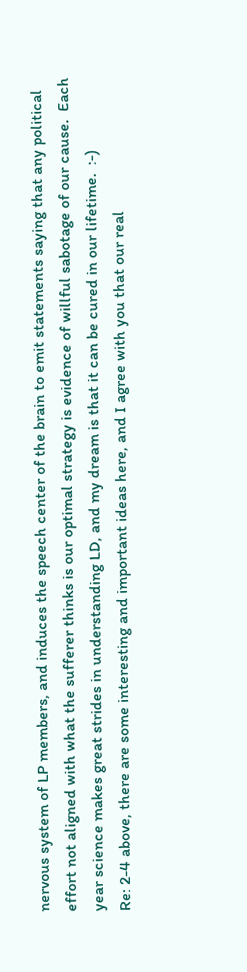nervous system of LP members, and induces the speech center of the brain to emit statements saying that any political effort not aligned with what the sufferer thinks is our optimal strategy is evidence of willful sabotage of our cause.  Each year science makes great strides in understanding LD, and my dream is that it can be cured in our lifetime.  :-)
Re: 2-4 above, there are some interesting and important ideas here, and I agree with you that our real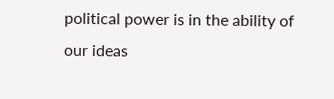political power is in the ability of our ideas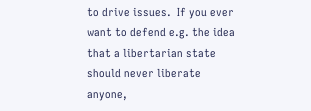to drive issues.  If you ever want to defend e.g. the idea that a libertarian state should never liberate anyone,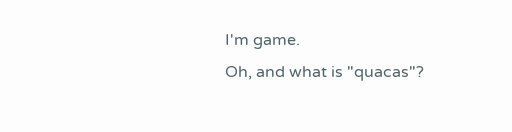I'm game.
Oh, and what is "quacas"?